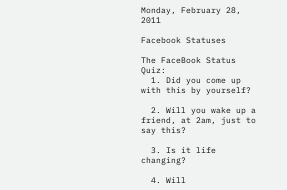Monday, February 28, 2011

Facebook Statuses

The FaceBook Status Quiz:
  1. Did you come up with this by yourself?

  2. Will you wake up a friend, at 2am, just to say this?

  3. Is it life changing?

  4. Will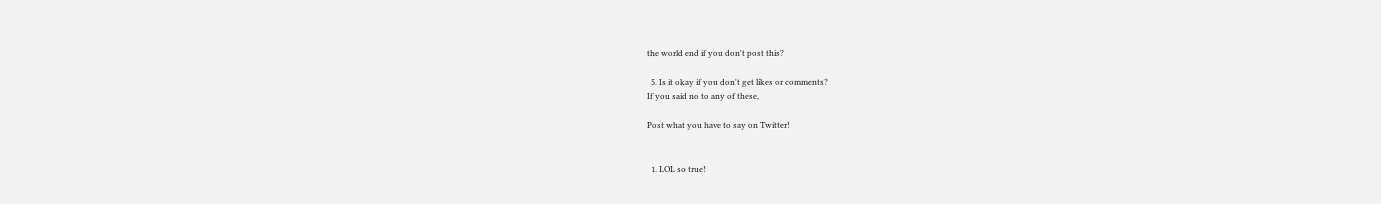the world end if you don't post this?

  5. Is it okay if you don't get likes or comments?
If you said no to any of these,

Post what you have to say on Twitter!


  1. LOL so true!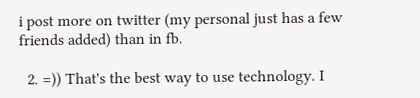i post more on twitter (my personal just has a few friends added) than in fb.

  2. =)) That's the best way to use technology. I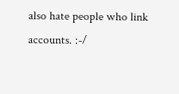also hate people who link accounts. :-/